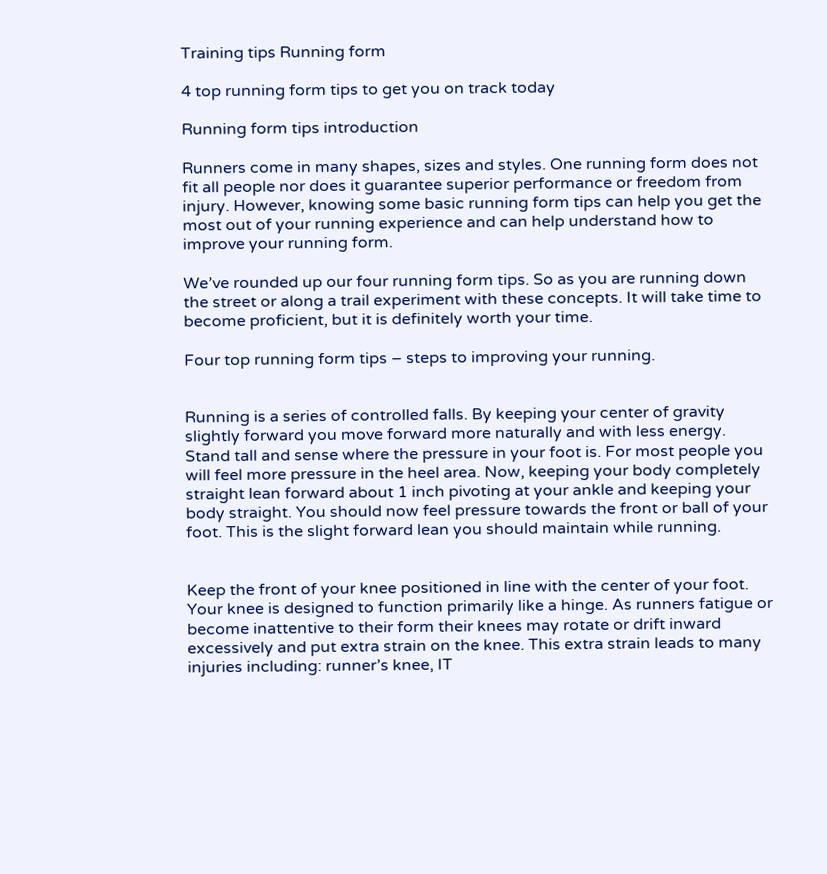Training tips Running form

4 top running form tips to get you on track today

Running form tips introduction

Runners come in many shapes, sizes and styles. One running form does not fit all people nor does it guarantee superior performance or freedom from injury. However, knowing some basic running form tips can help you get the most out of your running experience and can help understand how to improve your running form.

We’ve rounded up our four running form tips. So as you are running down the street or along a trail experiment with these concepts. It will take time to become proficient, but it is definitely worth your time.

Four top running form tips – steps to improving your running.


Running is a series of controlled falls. By keeping your center of gravity slightly forward you move forward more naturally and with less energy. Stand tall and sense where the pressure in your foot is. For most people you will feel more pressure in the heel area. Now, keeping your body completely straight lean forward about 1 inch pivoting at your ankle and keeping your body straight. You should now feel pressure towards the front or ball of your foot. This is the slight forward lean you should maintain while running.


Keep the front of your knee positioned in line with the center of your foot. Your knee is designed to function primarily like a hinge. As runners fatigue or become inattentive to their form their knees may rotate or drift inward excessively and put extra strain on the knee. This extra strain leads to many injuries including: runner’s knee, IT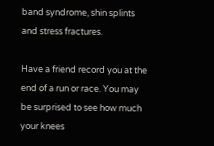band syndrome, shin splints and stress fractures.

Have a friend record you at the end of a run or race. You may be surprised to see how much your knees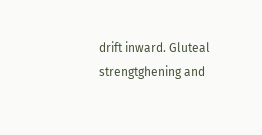drift inward. Gluteal strengtghening and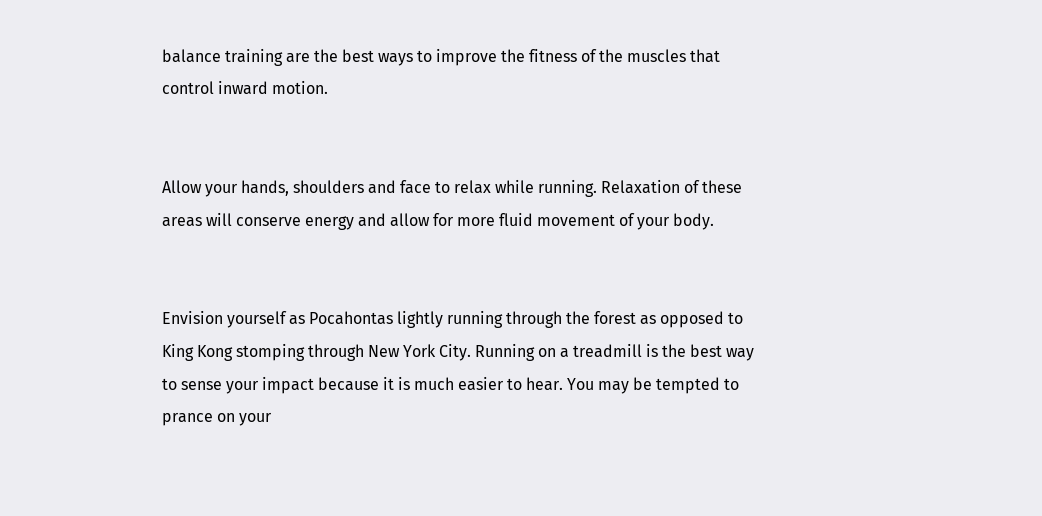balance training are the best ways to improve the fitness of the muscles that control inward motion.


Allow your hands, shoulders and face to relax while running. Relaxation of these areas will conserve energy and allow for more fluid movement of your body.


Envision yourself as Pocahontas lightly running through the forest as opposed to King Kong stomping through New York City. Running on a treadmill is the best way to sense your impact because it is much easier to hear. You may be tempted to prance on your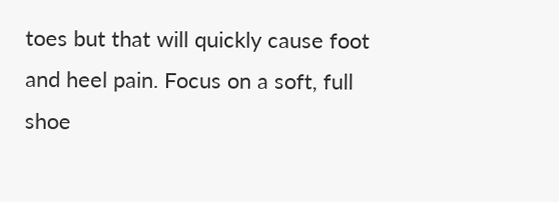toes but that will quickly cause foot and heel pain. Focus on a soft, full shoe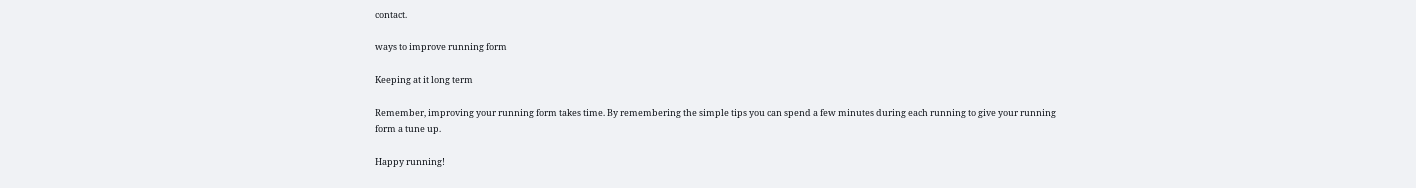contact.

ways to improve running form

Keeping at it long term

Remember, improving your running form takes time. By remembering the simple tips you can spend a few minutes during each running to give your running form a tune up.

Happy running!